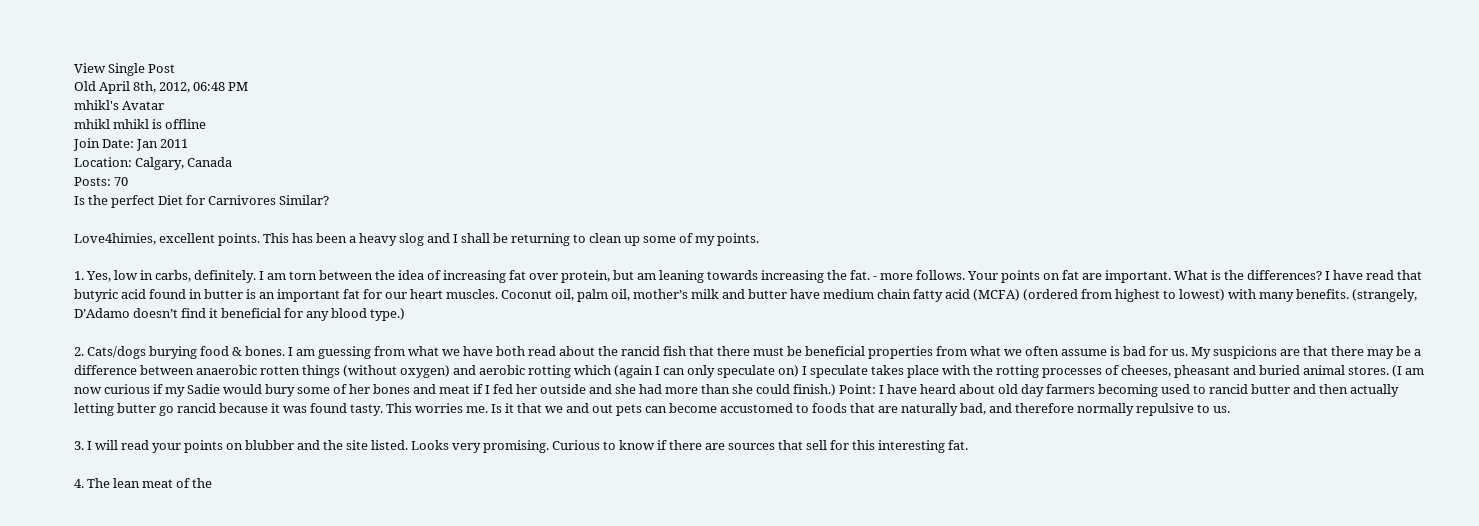View Single Post
Old April 8th, 2012, 06:48 PM
mhikl's Avatar
mhikl mhikl is offline
Join Date: Jan 2011
Location: Calgary, Canada
Posts: 70
Is the perfect Diet for Carnivores Similar?

Love4himies, excellent points. This has been a heavy slog and I shall be returning to clean up some of my points.

1. Yes, low in carbs, definitely. I am torn between the idea of increasing fat over protein, but am leaning towards increasing the fat. - more follows. Your points on fat are important. What is the differences? I have read that butyric acid found in butter is an important fat for our heart muscles. Coconut oil, palm oil, mother’s milk and butter have medium chain fatty acid (MCFA) (ordered from highest to lowest) with many benefits. (strangely, D’Adamo doesn’t find it beneficial for any blood type.)

2. Cats/dogs burying food & bones. I am guessing from what we have both read about the rancid fish that there must be beneficial properties from what we often assume is bad for us. My suspicions are that there may be a difference between anaerobic rotten things (without oxygen) and aerobic rotting which (again I can only speculate on) I speculate takes place with the rotting processes of cheeses, pheasant and buried animal stores. (I am now curious if my Sadie would bury some of her bones and meat if I fed her outside and she had more than she could finish.) Point: I have heard about old day farmers becoming used to rancid butter and then actually letting butter go rancid because it was found tasty. This worries me. Is it that we and out pets can become accustomed to foods that are naturally bad, and therefore normally repulsive to us.

3. I will read your points on blubber and the site listed. Looks very promising. Curious to know if there are sources that sell for this interesting fat.

4. The lean meat of the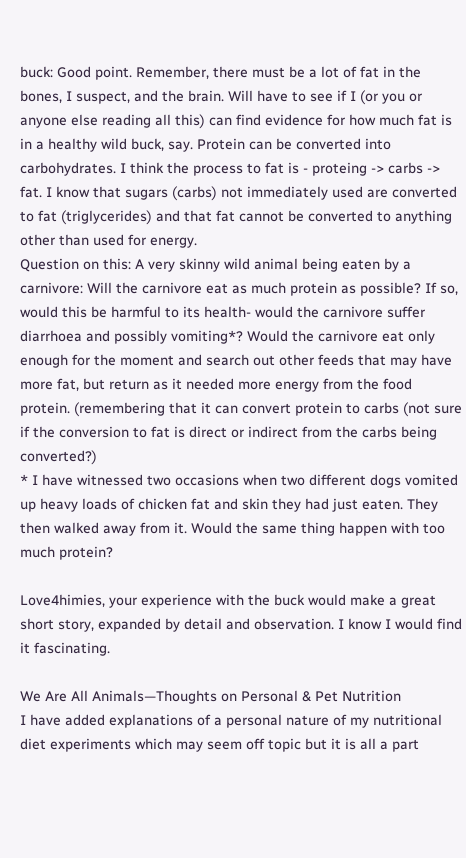buck: Good point. Remember, there must be a lot of fat in the bones, I suspect, and the brain. Will have to see if I (or you or anyone else reading all this) can find evidence for how much fat is in a healthy wild buck, say. Protein can be converted into carbohydrates. I think the process to fat is - proteing -> carbs -> fat. I know that sugars (carbs) not immediately used are converted to fat (triglycerides) and that fat cannot be converted to anything other than used for energy.
Question on this: A very skinny wild animal being eaten by a carnivore: Will the carnivore eat as much protein as possible? If so, would this be harmful to its health- would the carnivore suffer diarrhoea and possibly vomiting*? Would the carnivore eat only enough for the moment and search out other feeds that may have more fat, but return as it needed more energy from the food protein. (remembering that it can convert protein to carbs (not sure if the conversion to fat is direct or indirect from the carbs being converted?)
* I have witnessed two occasions when two different dogs vomited up heavy loads of chicken fat and skin they had just eaten. They then walked away from it. Would the same thing happen with too much protein?

Love4himies, your experience with the buck would make a great short story, expanded by detail and observation. I know I would find it fascinating.

We Are All Animals—Thoughts on Personal & Pet Nutrition
I have added explanations of a personal nature of my nutritional diet experiments which may seem off topic but it is all a part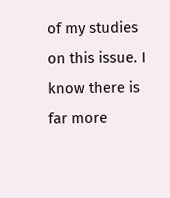of my studies on this issue. I know there is far more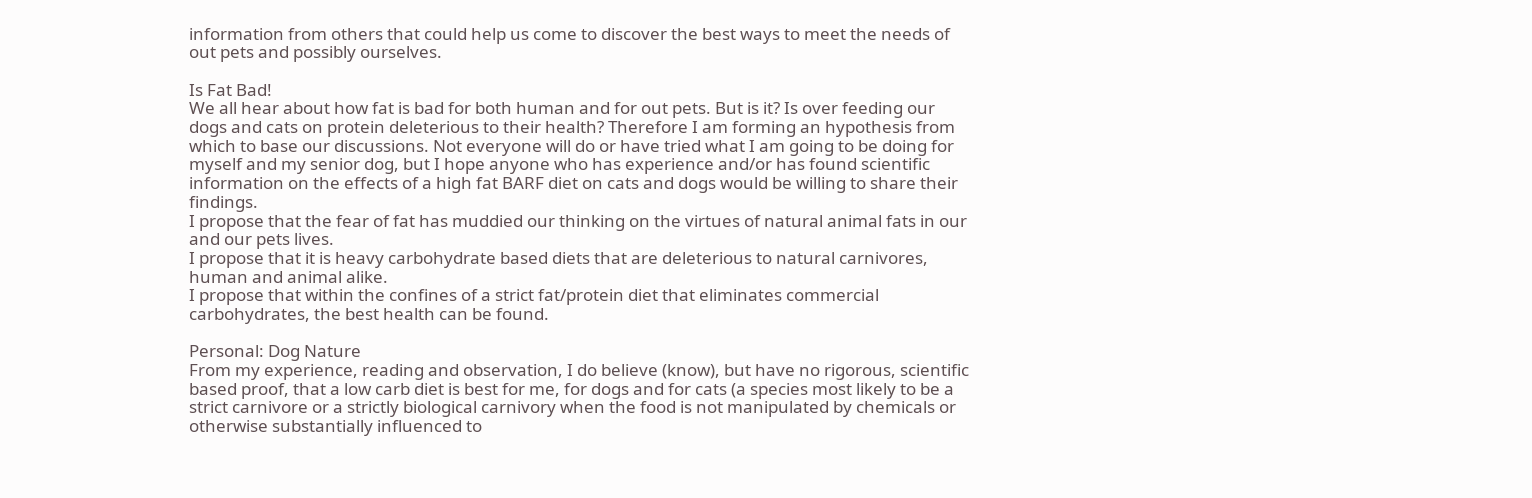information from others that could help us come to discover the best ways to meet the needs of out pets and possibly ourselves.

Is Fat Bad!
We all hear about how fat is bad for both human and for out pets. But is it? Is over feeding our dogs and cats on protein deleterious to their health? Therefore I am forming an hypothesis from which to base our discussions. Not everyone will do or have tried what I am going to be doing for myself and my senior dog, but I hope anyone who has experience and/or has found scientific information on the effects of a high fat BARF diet on cats and dogs would be willing to share their findings.
I propose that the fear of fat has muddied our thinking on the virtues of natural animal fats in our and our pets lives.
I propose that it is heavy carbohydrate based diets that are deleterious to natural carnivores, human and animal alike.
I propose that within the confines of a strict fat/protein diet that eliminates commercial carbohydrates, the best health can be found.

Personal: Dog Nature
From my experience, reading and observation, I do believe (know), but have no rigorous, scientific based proof, that a low carb diet is best for me, for dogs and for cats (a species most likely to be a strict carnivore or a strictly biological carnivory when the food is not manipulated by chemicals or otherwise substantially influenced to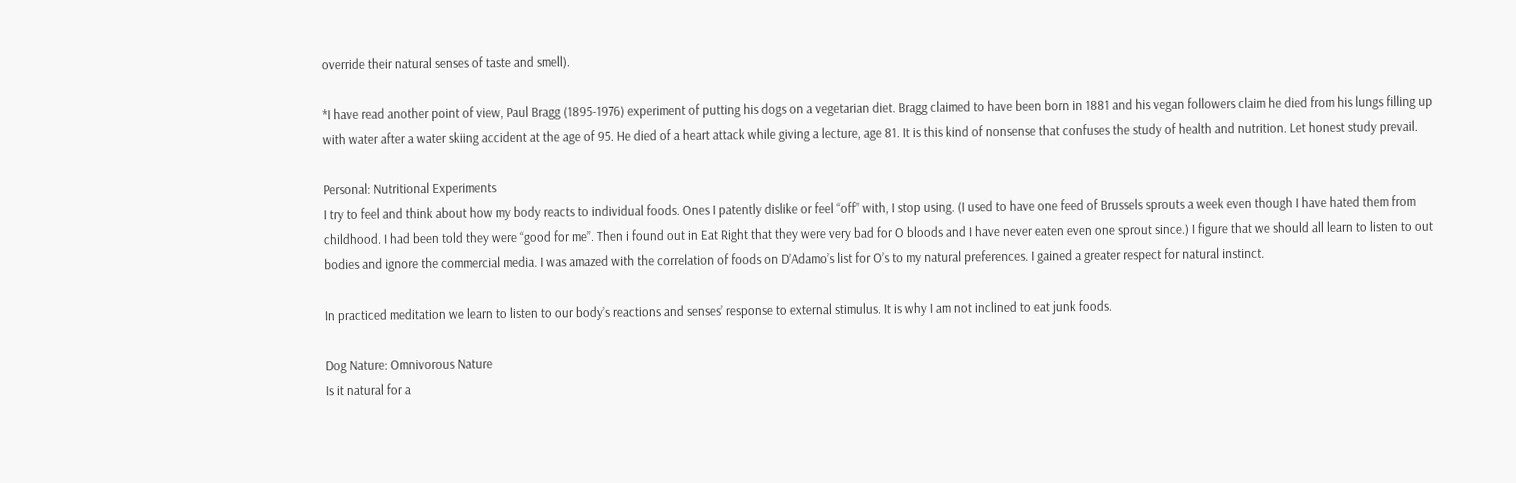override their natural senses of taste and smell).

*I have read another point of view, Paul Bragg (1895-1976) experiment of putting his dogs on a vegetarian diet. Bragg claimed to have been born in 1881 and his vegan followers claim he died from his lungs filling up with water after a water skiing accident at the age of 95. He died of a heart attack while giving a lecture, age 81. It is this kind of nonsense that confuses the study of health and nutrition. Let honest study prevail.

Personal: Nutritional Experiments
I try to feel and think about how my body reacts to individual foods. Ones I patently dislike or feel “off” with, I stop using. (I used to have one feed of Brussels sprouts a week even though I have hated them from childhood. I had been told they were “good for me”. Then i found out in Eat Right that they were very bad for O bloods and I have never eaten even one sprout since.) I figure that we should all learn to listen to out bodies and ignore the commercial media. I was amazed with the correlation of foods on D’Adamo’s list for O’s to my natural preferences. I gained a greater respect for natural instinct.

In practiced meditation we learn to listen to our body’s reactions and senses’ response to external stimulus. It is why I am not inclined to eat junk foods.

Dog Nature: Omnivorous Nature
Is it natural for a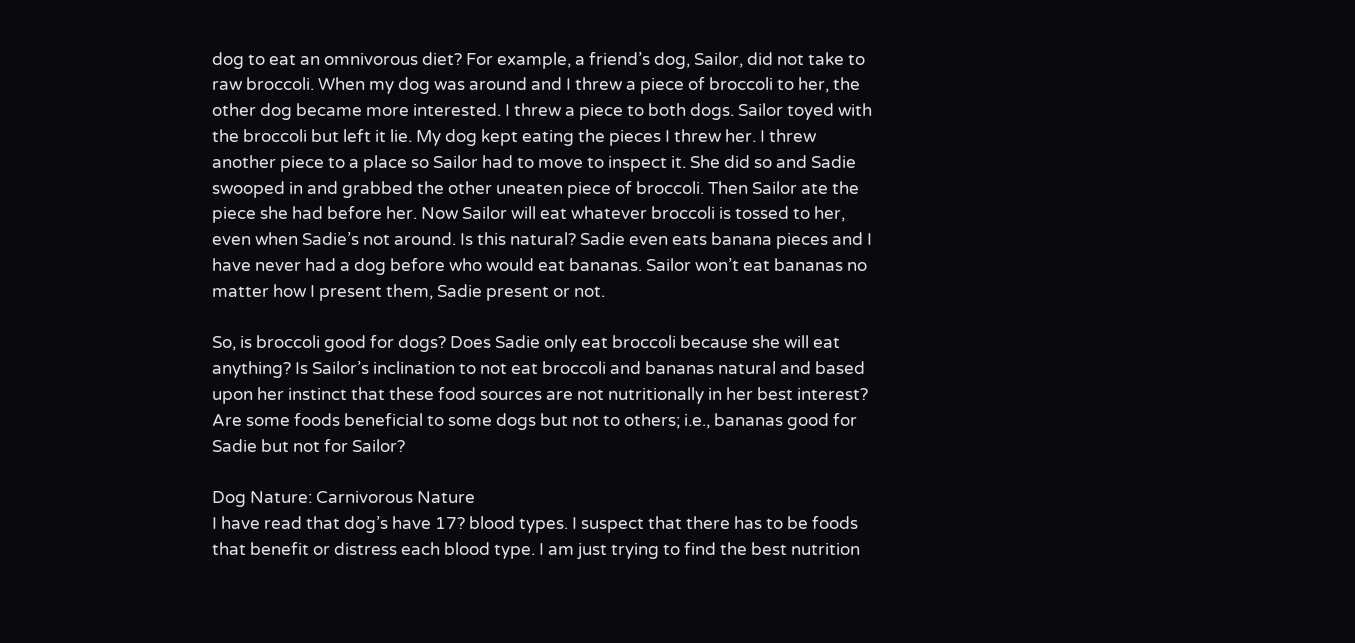dog to eat an omnivorous diet? For example, a friend’s dog, Sailor, did not take to raw broccoli. When my dog was around and I threw a piece of broccoli to her, the other dog became more interested. I threw a piece to both dogs. Sailor toyed with the broccoli but left it lie. My dog kept eating the pieces I threw her. I threw another piece to a place so Sailor had to move to inspect it. She did so and Sadie swooped in and grabbed the other uneaten piece of broccoli. Then Sailor ate the piece she had before her. Now Sailor will eat whatever broccoli is tossed to her, even when Sadie’s not around. Is this natural? Sadie even eats banana pieces and I have never had a dog before who would eat bananas. Sailor won’t eat bananas no matter how I present them, Sadie present or not.

So, is broccoli good for dogs? Does Sadie only eat broccoli because she will eat anything? Is Sailor’s inclination to not eat broccoli and bananas natural and based upon her instinct that these food sources are not nutritionally in her best interest? Are some foods beneficial to some dogs but not to others; i.e., bananas good for Sadie but not for Sailor?

Dog Nature: Carnivorous Nature
I have read that dog’s have 17? blood types. I suspect that there has to be foods that benefit or distress each blood type. I am just trying to find the best nutrition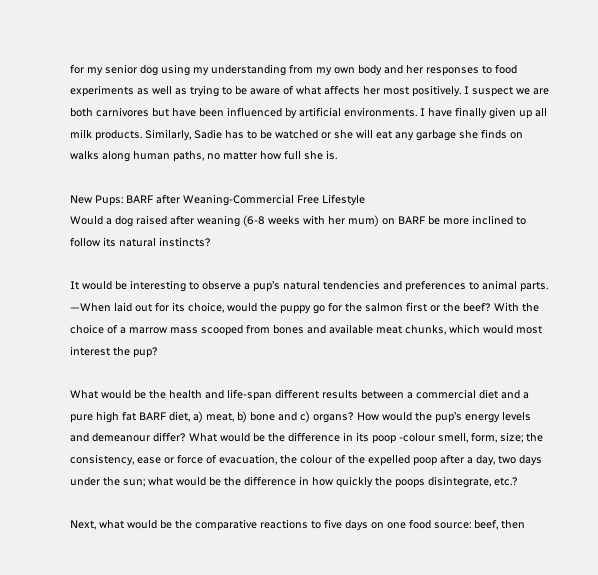for my senior dog using my understanding from my own body and her responses to food experiments as well as trying to be aware of what affects her most positively. I suspect we are both carnivores but have been influenced by artificial environments. I have finally given up all milk products. Similarly, Sadie has to be watched or she will eat any garbage she finds on walks along human paths, no matter how full she is.

New Pups: BARF after Weaning-Commercial Free Lifestyle
Would a dog raised after weaning (6-8 weeks with her mum) on BARF be more inclined to follow its natural instincts?

It would be interesting to observe a pup’s natural tendencies and preferences to animal parts. —When laid out for its choice, would the puppy go for the salmon first or the beef? With the choice of a marrow mass scooped from bones and available meat chunks, which would most interest the pup?

What would be the health and life-span different results between a commercial diet and a pure high fat BARF diet, a) meat, b) bone and c) organs? How would the pup’s energy levels and demeanour differ? What would be the difference in its poop -colour smell, form, size; the consistency, ease or force of evacuation, the colour of the expelled poop after a day, two days under the sun; what would be the difference in how quickly the poops disintegrate, etc.?

Next, what would be the comparative reactions to five days on one food source: beef, then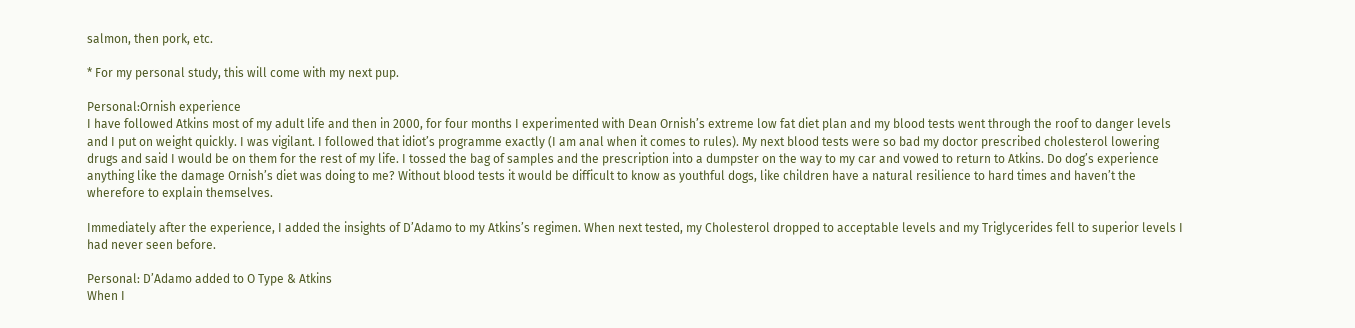salmon, then pork, etc.

* For my personal study, this will come with my next pup.

Personal:Ornish experience
I have followed Atkins most of my adult life and then in 2000, for four months I experimented with Dean Ornish’s extreme low fat diet plan and my blood tests went through the roof to danger levels and I put on weight quickly. I was vigilant. I followed that idiot’s programme exactly (I am anal when it comes to rules). My next blood tests were so bad my doctor prescribed cholesterol lowering drugs and said I would be on them for the rest of my life. I tossed the bag of samples and the prescription into a dumpster on the way to my car and vowed to return to Atkins. Do dog’s experience anything like the damage Ornish’s diet was doing to me? Without blood tests it would be difficult to know as youthful dogs, like children have a natural resilience to hard times and haven’t the wherefore to explain themselves.

Immediately after the experience, I added the insights of D’Adamo to my Atkins’s regimen. When next tested, my Cholesterol dropped to acceptable levels and my Triglycerides fell to superior levels I had never seen before.

Personal: D’Adamo added to O Type & Atkins
When I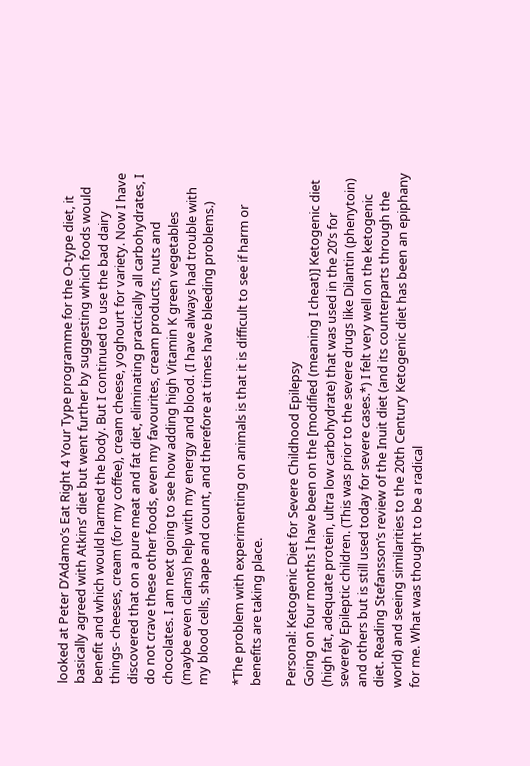looked at Peter D’Adamo’s Eat Right 4 Your Type programme for the O-type diet, it basically agreed with Atkins’ diet but went further by suggesting which foods would benefit and which would harmed the body. But I continued to use the bad dairy things- cheeses, cream (for my coffee), cream cheese, yoghourt for variety. Now I have discovered that on a pure meat and fat diet, eliminating practically all carbohydrates, I do not crave these other foods, even my favourites, cream products, nuts and chocolates. I am next going to see how adding high Vitamin K green vegetables (maybe even clams) help with my energy and blood. (I have always had trouble with my blood cells, shape and count, and therefore at times have bleeding problems.)

*The problem with experimenting on animals is that it is difficult to see if harm or benefits are taking place.

Personal: Ketogenic Diet for Severe Childhood Epilepsy
Going on four months I have been on the [modified (meaning I cheat)] Ketogenic diet (high fat, adequate protein, ultra low carbohydrate) that was used in the 20’s for severely Epileptic children. (This was prior to the severe drugs like Dilantin (phenytoin) and others but is still used today for severe cases.*) I felt very well on the ketogenic diet. Reading Stefansson’s review of the Inuit diet (and its counterparts through the world) and seeing similarities to the 20th Century Ketogenic diet has been an epiphany for me. What was thought to be a radical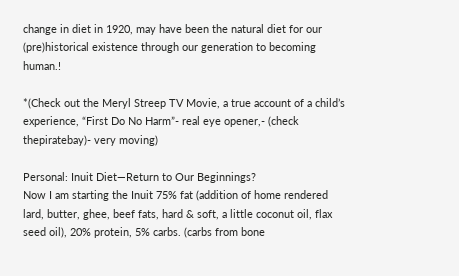change in diet in 1920, may have been the natural diet for our (pre)historical existence through our generation to becoming human.!

*(Check out the Meryl Streep TV Movie, a true account of a child’s experience, “First Do No Harm”- real eye opener,- (check thepiratebay)- very moving)

Personal: Inuit Diet—Return to Our Beginnings?
Now I am starting the Inuit 75% fat (addition of home rendered lard, butter, ghee, beef fats, hard & soft, a little coconut oil, flax seed oil), 20% protein, 5% carbs. (carbs from bone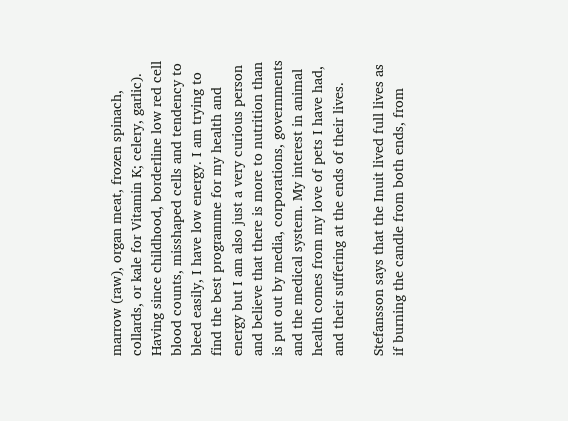marrow (raw), organ meat, frozen spinach, collards, or kale for Vitamin K; celery, garlic). Having since childhood, borderline low red cell blood counts, misshaped cells and tendency to bleed easily, I have low energy. I am trying to find the best programme for my health and energy but I am also just a very curious person and believe that there is more to nutrition than is put out by media, corporations, governments and the medical system. My interest in animal health comes from my love of pets I have had, and their suffering at the ends of their lives.

Stefansson says that the Inuit lived full lives as if burning the candle from both ends, from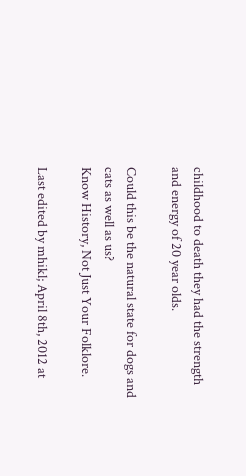childhood to death they had the strength and energy of 20 year olds.

Could this be the natural state for dogs and cats as well as us?
Know History, Not Just Your Folklore.

Last edited by mhikl; April 8th, 2012 at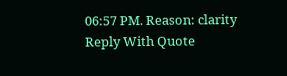06:57 PM. Reason: clarity
Reply With Quote